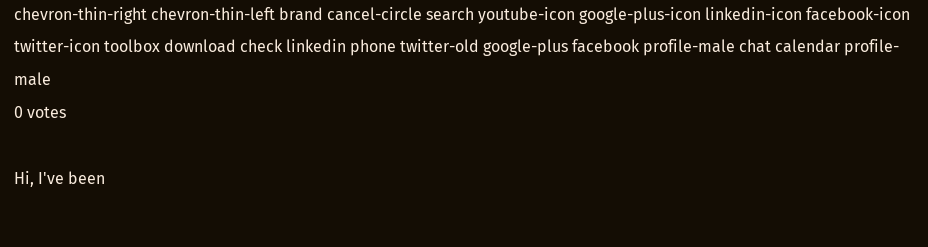chevron-thin-right chevron-thin-left brand cancel-circle search youtube-icon google-plus-icon linkedin-icon facebook-icon twitter-icon toolbox download check linkedin phone twitter-old google-plus facebook profile-male chat calendar profile-male
0 votes

Hi, I've been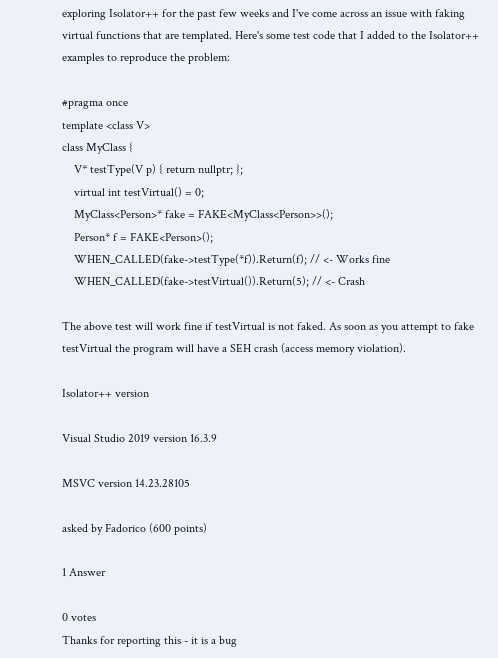exploring Isolator++ for the past few weeks and I've come across an issue with faking virtual functions that are templated. Here's some test code that I added to the Isolator++ examples to reproduce the problem:

#pragma once
template <class V>
class MyClass {
    V* testType(V p) { return nullptr; };
    virtual int testVirtual() = 0;
    MyClass<Person>* fake = FAKE<MyClass<Person>>();
    Person* f = FAKE<Person>();
    WHEN_CALLED(fake->testType(*f)).Return(f); // <- Works fine
    WHEN_CALLED(fake->testVirtual()).Return(5); // <- Crash

The above test will work fine if testVirtual is not faked. As soon as you attempt to fake testVirtual the program will have a SEH crash (access memory violation).

Isolator++ version

Visual Studio 2019 version 16.3.9

MSVC version 14.23.28105

asked by Fadorico (600 points)

1 Answer

0 votes
Thanks for reporting this - it is a bug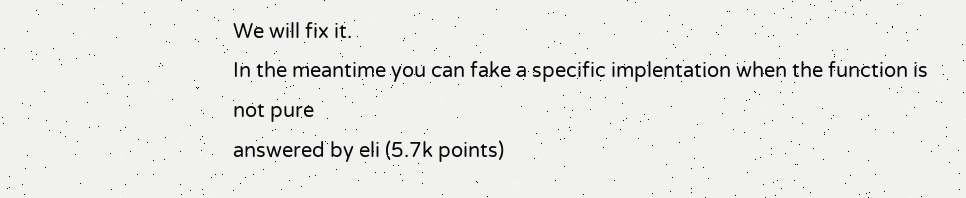We will fix it.
In the meantime you can fake a specific implentation when the function is not pure
answered by eli (5.7k points)